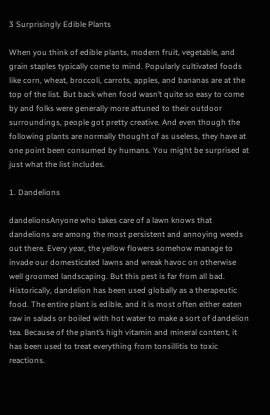3 Surprisingly Edible Plants

When you think of edible plants, modern fruit, vegetable, and grain staples typically come to mind. Popularly cultivated foods like corn, wheat, broccoli, carrots, apples, and bananas are at the top of the list. But back when food wasn’t quite so easy to come by and folks were generally more attuned to their outdoor surroundings, people got pretty creative. And even though the following plants are normally thought of as useless, they have at one point been consumed by humans. You might be surprised at just what the list includes.

1. Dandelions

dandelionsAnyone who takes care of a lawn knows that dandelions are among the most persistent and annoying weeds out there. Every year, the yellow flowers somehow manage to invade our domesticated lawns and wreak havoc on otherwise well groomed landscaping. But this pest is far from all bad. Historically, dandelion has been used globally as a therapeutic food. The entire plant is edible, and it is most often either eaten raw in salads or boiled with hot water to make a sort of dandelion tea. Because of the plant’s high vitamin and mineral content, it has been used to treat everything from tonsillitis to toxic reactions.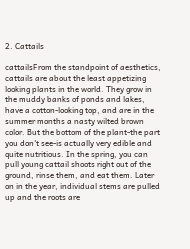2. Cattails

cattailsFrom the standpoint of aesthetics, cattails are about the least appetizing looking plants in the world. They grow in the muddy banks of ponds and lakes, have a cotton-looking top, and are in the summer months a nasty wilted brown color. But the bottom of the plant-the part you don’t see-is actually very edible and quite nutritious. In the spring, you can pull young cattail shoots right out of the ground, rinse them, and eat them. Later on in the year, individual stems are pulled up and the roots are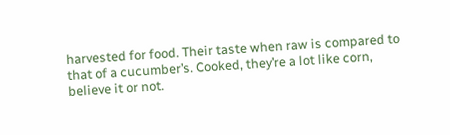harvested for food. Their taste when raw is compared to that of a cucumber’s. Cooked, they’re a lot like corn, believe it or not.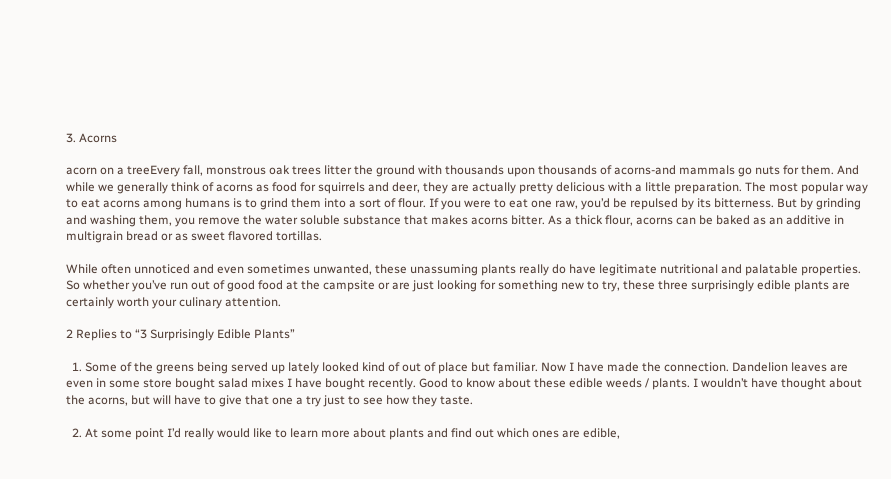3. Acorns

acorn on a treeEvery fall, monstrous oak trees litter the ground with thousands upon thousands of acorns-and mammals go nuts for them. And while we generally think of acorns as food for squirrels and deer, they are actually pretty delicious with a little preparation. The most popular way to eat acorns among humans is to grind them into a sort of flour. If you were to eat one raw, you’d be repulsed by its bitterness. But by grinding and washing them, you remove the water soluble substance that makes acorns bitter. As a thick flour, acorns can be baked as an additive in multigrain bread or as sweet flavored tortillas.

While often unnoticed and even sometimes unwanted, these unassuming plants really do have legitimate nutritional and palatable properties. So whether you’ve run out of good food at the campsite or are just looking for something new to try, these three surprisingly edible plants are certainly worth your culinary attention.

2 Replies to “3 Surprisingly Edible Plants”

  1. Some of the greens being served up lately looked kind of out of place but familiar. Now I have made the connection. Dandelion leaves are even in some store bought salad mixes I have bought recently. Good to know about these edible weeds / plants. I wouldn’t have thought about the acorns, but will have to give that one a try just to see how they taste.

  2. At some point I’d really would like to learn more about plants and find out which ones are edible,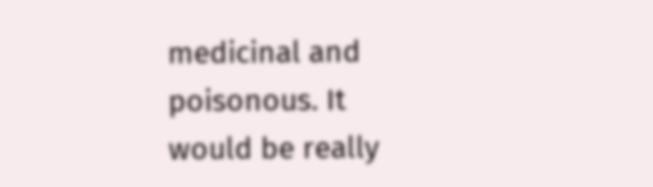medicinal and poisonous. It would be really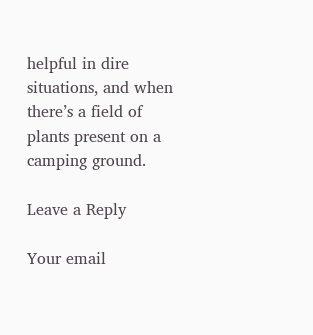helpful in dire situations, and when there’s a field of plants present on a camping ground.

Leave a Reply

Your email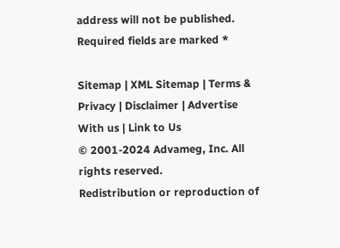address will not be published. Required fields are marked *

Sitemap | XML Sitemap | Terms & Privacy | Disclaimer | Advertise With us | Link to Us
© 2001-2024 Advameg, Inc. All rights reserved.
Redistribution or reproduction of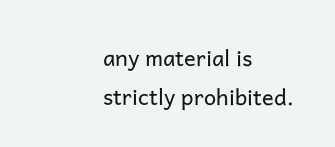any material is strictly prohibited.